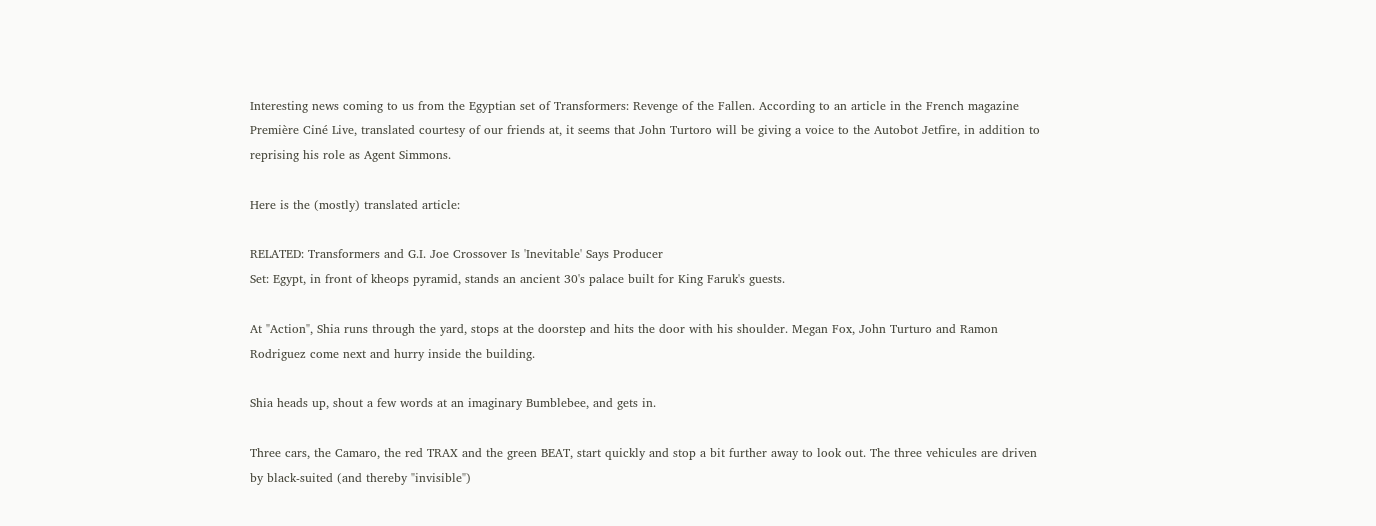Interesting news coming to us from the Egyptian set of Transformers: Revenge of the Fallen. According to an article in the French magazine Première Ciné Live, translated courtesy of our friends at, it seems that John Turtoro will be giving a voice to the Autobot Jetfire, in addition to reprising his role as Agent Simmons.

Here is the (mostly) translated article:

RELATED: Transformers and G.I. Joe Crossover Is 'Inevitable' Says Producer
Set: Egypt, in front of kheops pyramid, stands an ancient 30's palace built for King Faruk's guests.

At "Action", Shia runs through the yard, stops at the doorstep and hits the door with his shoulder. Megan Fox, John Turturo and Ramon Rodriguez come next and hurry inside the building.

Shia heads up, shout a few words at an imaginary Bumblebee, and gets in.

Three cars, the Camaro, the red TRAX and the green BEAT, start quickly and stop a bit further away to look out. The three vehicules are driven by black-suited (and thereby "invisible")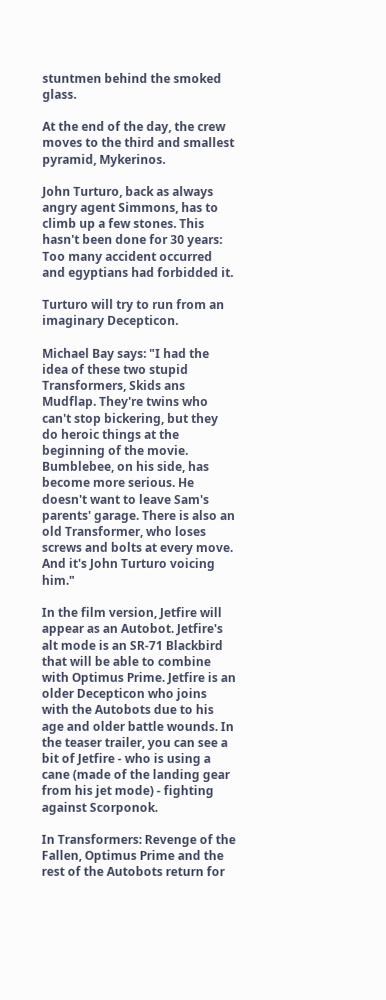stuntmen behind the smoked glass.

At the end of the day, the crew moves to the third and smallest pyramid, Mykerinos.

John Turturo, back as always angry agent Simmons, has to climb up a few stones. This hasn't been done for 30 years: Too many accident occurred and egyptians had forbidded it.

Turturo will try to run from an imaginary Decepticon.

Michael Bay says: "I had the idea of these two stupid Transformers, Skids ans Mudflap. They're twins who can't stop bickering, but they do heroic things at the beginning of the movie. Bumblebee, on his side, has become more serious. He doesn't want to leave Sam's parents' garage. There is also an old Transformer, who loses screws and bolts at every move. And it's John Turturo voicing him."

In the film version, Jetfire will appear as an Autobot. Jetfire's alt mode is an SR-71 Blackbird that will be able to combine with Optimus Prime. Jetfire is an older Decepticon who joins with the Autobots due to his age and older battle wounds. In the teaser trailer, you can see a bit of Jetfire - who is using a cane (made of the landing gear from his jet mode) - fighting against Scorponok.

In Transformers: Revenge of the Fallen, Optimus Prime and the rest of the Autobots return for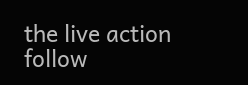the live action follow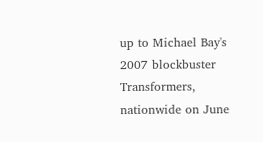up to Michael Bay's 2007 blockbuster Transformers, nationwide on June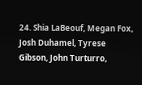24. Shia LaBeouf, Megan Fox, Josh Duhamel, Tyrese Gibson, John Turturro,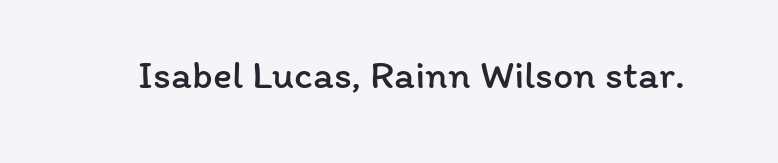Isabel Lucas, Rainn Wilson star.